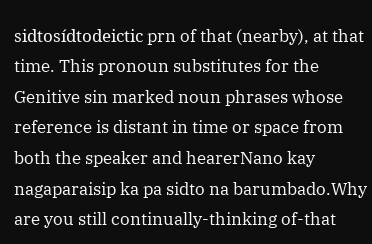sidtosídtodeictic prn of that (nearby), at that time. This pronoun substitutes for the Genitive sin marked noun phrases whose reference is distant in time or space from both the speaker and hearerNano kay nagaparaisip ka pa sidto na barumbado.Why are you still continually-thinking of-that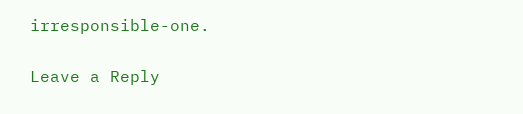irresponsible-one.

Leave a Reply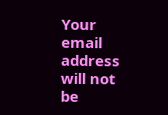Your email address will not be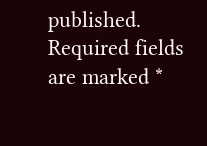published. Required fields are marked *